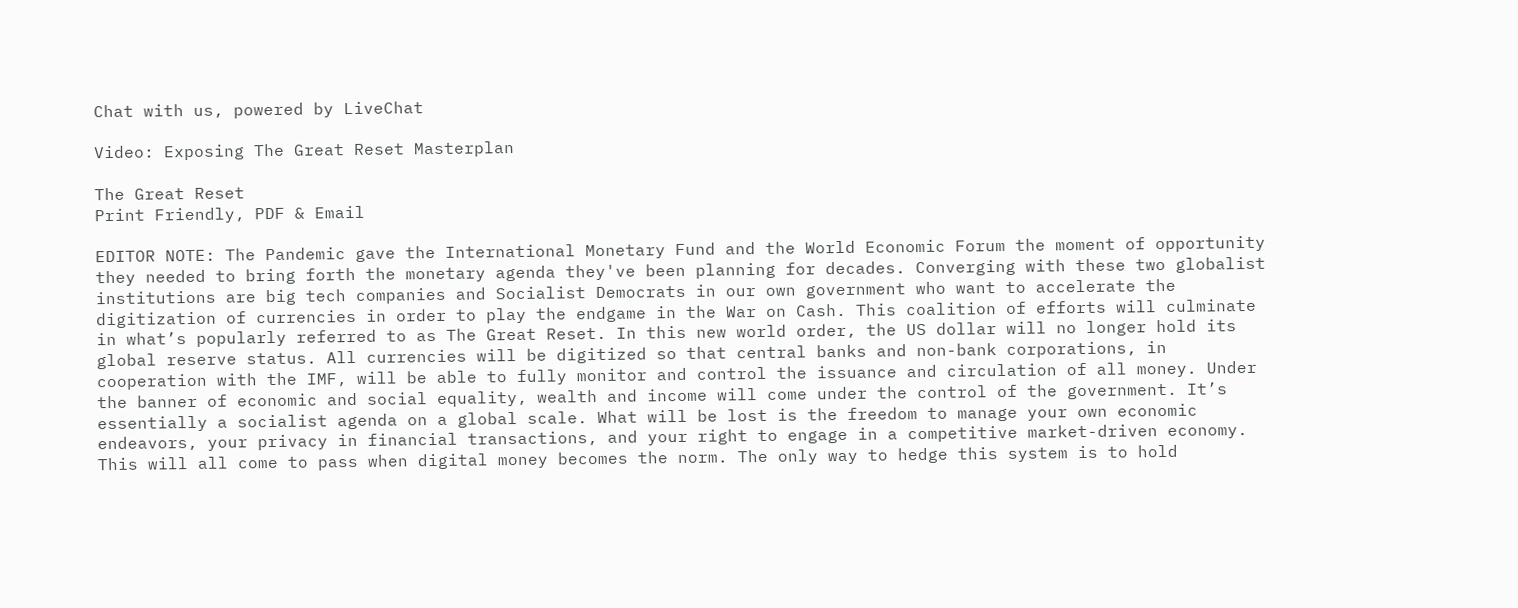Chat with us, powered by LiveChat

Video: Exposing The Great Reset Masterplan

The Great Reset
Print Friendly, PDF & Email

EDITOR NOTE: The Pandemic gave the International Monetary Fund and the World Economic Forum the moment of opportunity they needed to bring forth the monetary agenda they've been planning for decades. Converging with these two globalist institutions are big tech companies and Socialist Democrats in our own government who want to accelerate the digitization of currencies in order to play the endgame in the War on Cash. This coalition of efforts will culminate in what’s popularly referred to as The Great Reset. In this new world order, the US dollar will no longer hold its global reserve status. All currencies will be digitized so that central banks and non-bank corporations, in cooperation with the IMF, will be able to fully monitor and control the issuance and circulation of all money. Under the banner of economic and social equality, wealth and income will come under the control of the government. It’s essentially a socialist agenda on a global scale. What will be lost is the freedom to manage your own economic endeavors, your privacy in financial transactions, and your right to engage in a competitive market-driven economy. This will all come to pass when digital money becomes the norm. The only way to hedge this system is to hold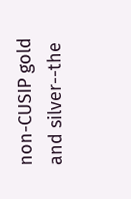non-CUSIP gold and silver--the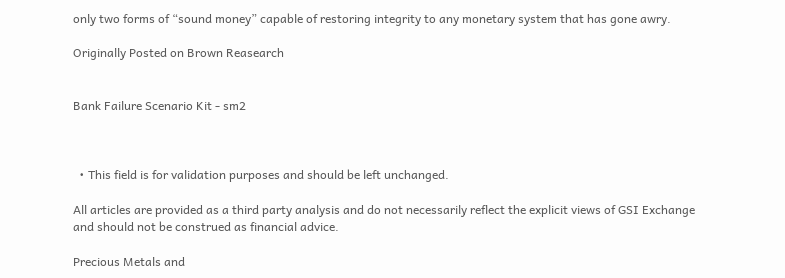only two forms of “sound money” capable of restoring integrity to any monetary system that has gone awry.

Originally Posted on Brown Reasearch


Bank Failure Scenario Kit - sm2



  • This field is for validation purposes and should be left unchanged.

All articles are provided as a third party analysis and do not necessarily reflect the explicit views of GSI Exchange and should not be construed as financial advice.

Precious Metals and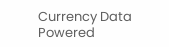Currency Data Powered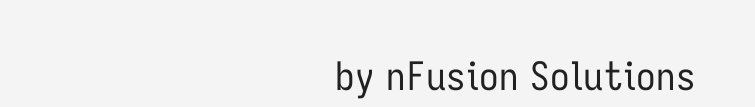by nFusion Solutions